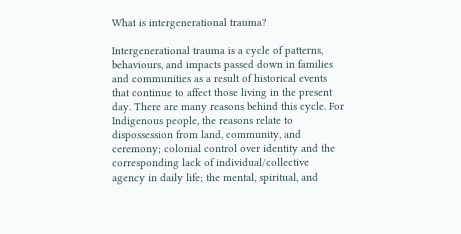What is intergenerational trauma?

Intergenerational trauma is a cycle of patterns, behaviours, and impacts passed down in families and communities as a result of historical events that continue to affect those living in the present day. There are many reasons behind this cycle. For Indigenous people, the reasons relate to dispossession from land, community, and ceremony; colonial control over identity and the corresponding lack of individual/collective agency in daily life; the mental, spiritual, and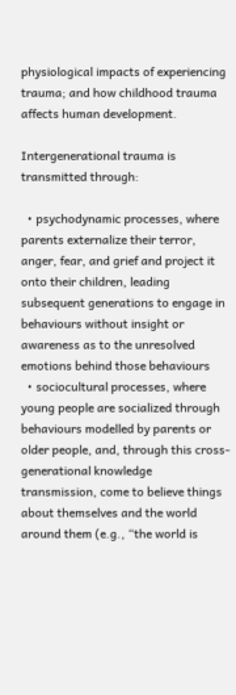physiological impacts of experiencing trauma; and how childhood trauma affects human development.

Intergenerational trauma is transmitted through:

  • psychodynamic processes, where parents externalize their terror, anger, fear, and grief and project it onto their children, leading subsequent generations to engage in behaviours without insight or awareness as to the unresolved emotions behind those behaviours
  • sociocultural processes, where young people are socialized through behaviours modelled by parents or older people, and, through this cross-generational knowledge transmission, come to believe things about themselves and the world around them (e.g., “the world is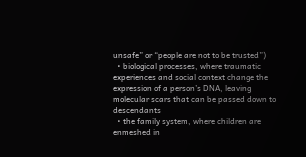unsafe” or “people are not to be trusted”)
  • biological processes, where traumatic experiences and social context change the expression of a person’s DNA, leaving molecular scars that can be passed down to descendants
  • the family system, where children are enmeshed in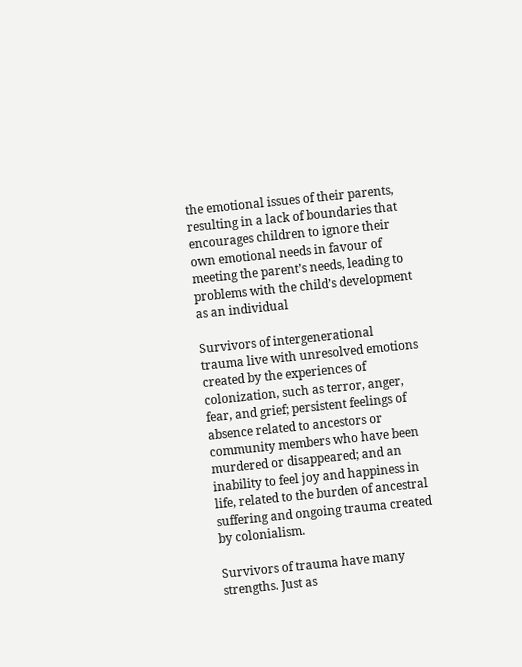the emotional issues of their parents, resulting in a lack of boundaries that encourages children to ignore their own emotional needs in favour of meeting the parent’s needs, leading to problems with the child’s development as an individual

Survivors of intergenerational trauma live with unresolved emotions created by the experiences of colonization, such as terror, anger, fear, and grief; persistent feelings of absence related to ancestors or community members who have been murdered or disappeared; and an inability to feel joy and happiness in life, related to the burden of ancestral suffering and ongoing trauma created by colonialism.

Survivors of trauma have many strengths. Just as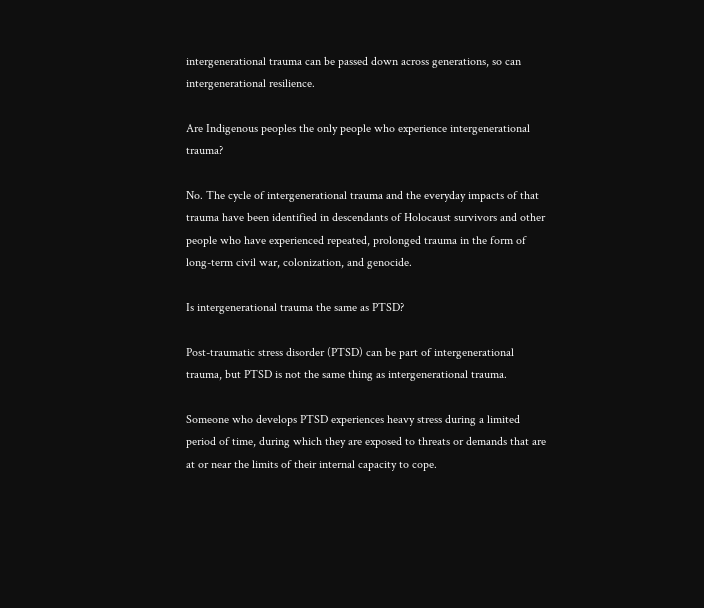intergenerational trauma can be passed down across generations, so can intergenerational resilience.

Are Indigenous peoples the only people who experience intergenerational trauma?

No. The cycle of intergenerational trauma and the everyday impacts of that trauma have been identified in descendants of Holocaust survivors and other people who have experienced repeated, prolonged trauma in the form of long-term civil war, colonization, and genocide.

Is intergenerational trauma the same as PTSD?

Post-traumatic stress disorder (PTSD) can be part of intergenerational trauma, but PTSD is not the same thing as intergenerational trauma.

Someone who develops PTSD experiences heavy stress during a limited period of time, during which they are exposed to threats or demands that are at or near the limits of their internal capacity to cope.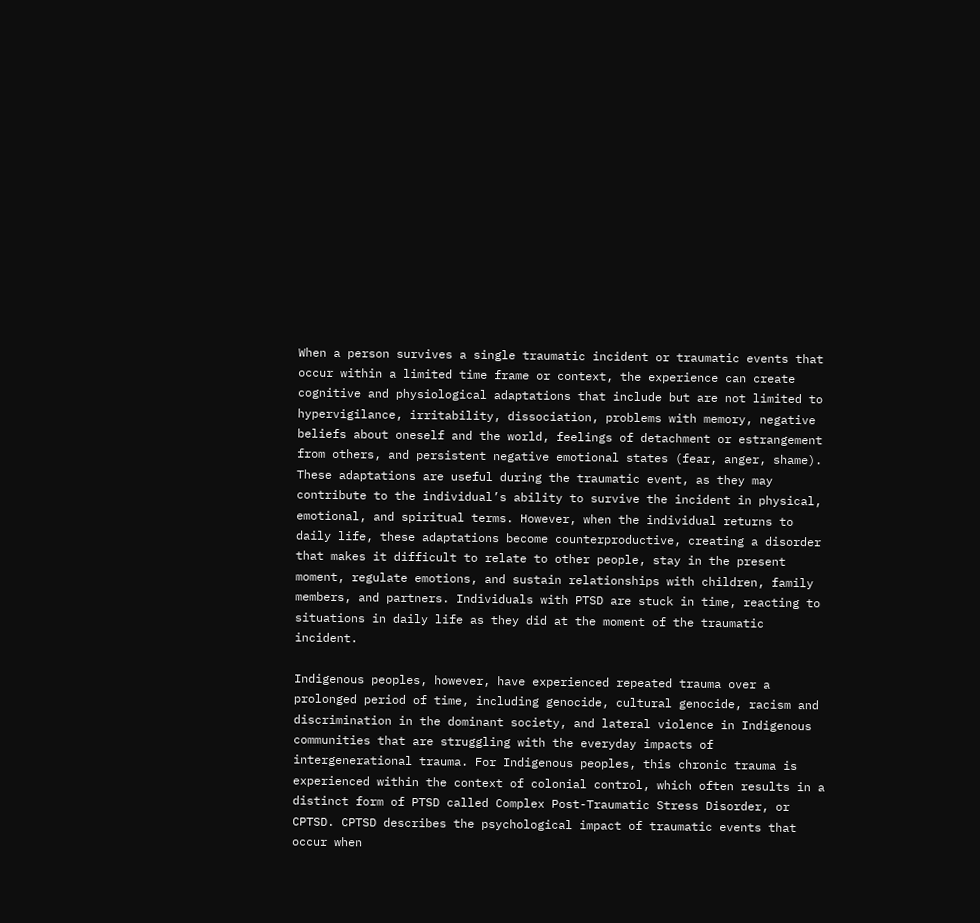When a person survives a single traumatic incident or traumatic events that occur within a limited time frame or context, the experience can create cognitive and physiological adaptations that include but are not limited to hypervigilance, irritability, dissociation, problems with memory, negative beliefs about oneself and the world, feelings of detachment or estrangement from others, and persistent negative emotional states (fear, anger, shame). These adaptations are useful during the traumatic event, as they may contribute to the individual’s ability to survive the incident in physical, emotional, and spiritual terms. However, when the individual returns to daily life, these adaptations become counterproductive, creating a disorder that makes it difficult to relate to other people, stay in the present moment, regulate emotions, and sustain relationships with children, family members, and partners. Individuals with PTSD are stuck in time, reacting to situations in daily life as they did at the moment of the traumatic incident.

Indigenous peoples, however, have experienced repeated trauma over a prolonged period of time, including genocide, cultural genocide, racism and discrimination in the dominant society, and lateral violence in Indigenous communities that are struggling with the everyday impacts of intergenerational trauma. For Indigenous peoples, this chronic trauma is experienced within the context of colonial control, which often results in a distinct form of PTSD called Complex Post-Traumatic Stress Disorder, or CPTSD. CPTSD describes the psychological impact of traumatic events that occur when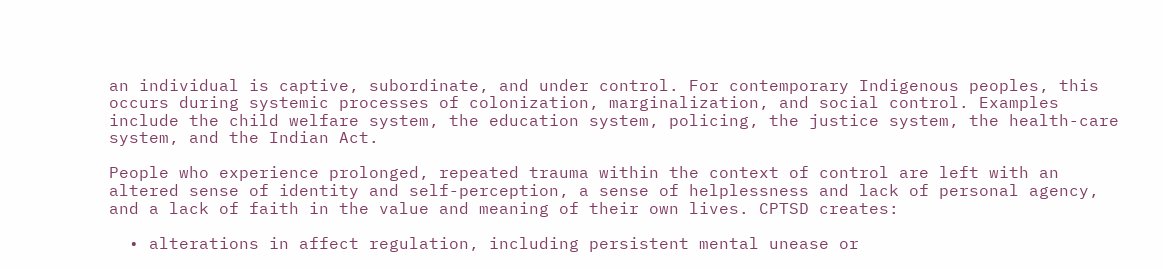an individual is captive, subordinate, and under control. For contemporary Indigenous peoples, this occurs during systemic processes of colonization, marginalization, and social control. Examples include the child welfare system, the education system, policing, the justice system, the health-care system, and the Indian Act.

People who experience prolonged, repeated trauma within the context of control are left with an altered sense of identity and self-perception, a sense of helplessness and lack of personal agency, and a lack of faith in the value and meaning of their own lives. CPTSD creates:

  • alterations in affect regulation, including persistent mental unease or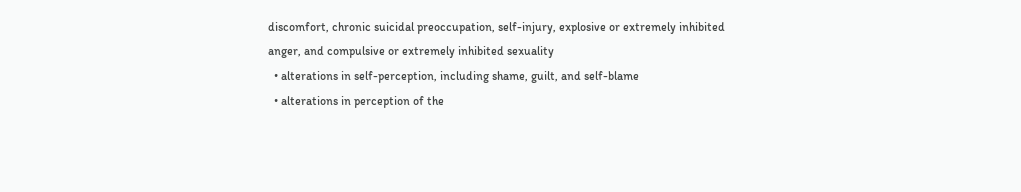discomfort, chronic suicidal preoccupation, self-injury, explosive or extremely inhibited anger, and compulsive or extremely inhibited sexuality
  • alterations in self-perception, including shame, guilt, and self-blame
  • alterations in perception of the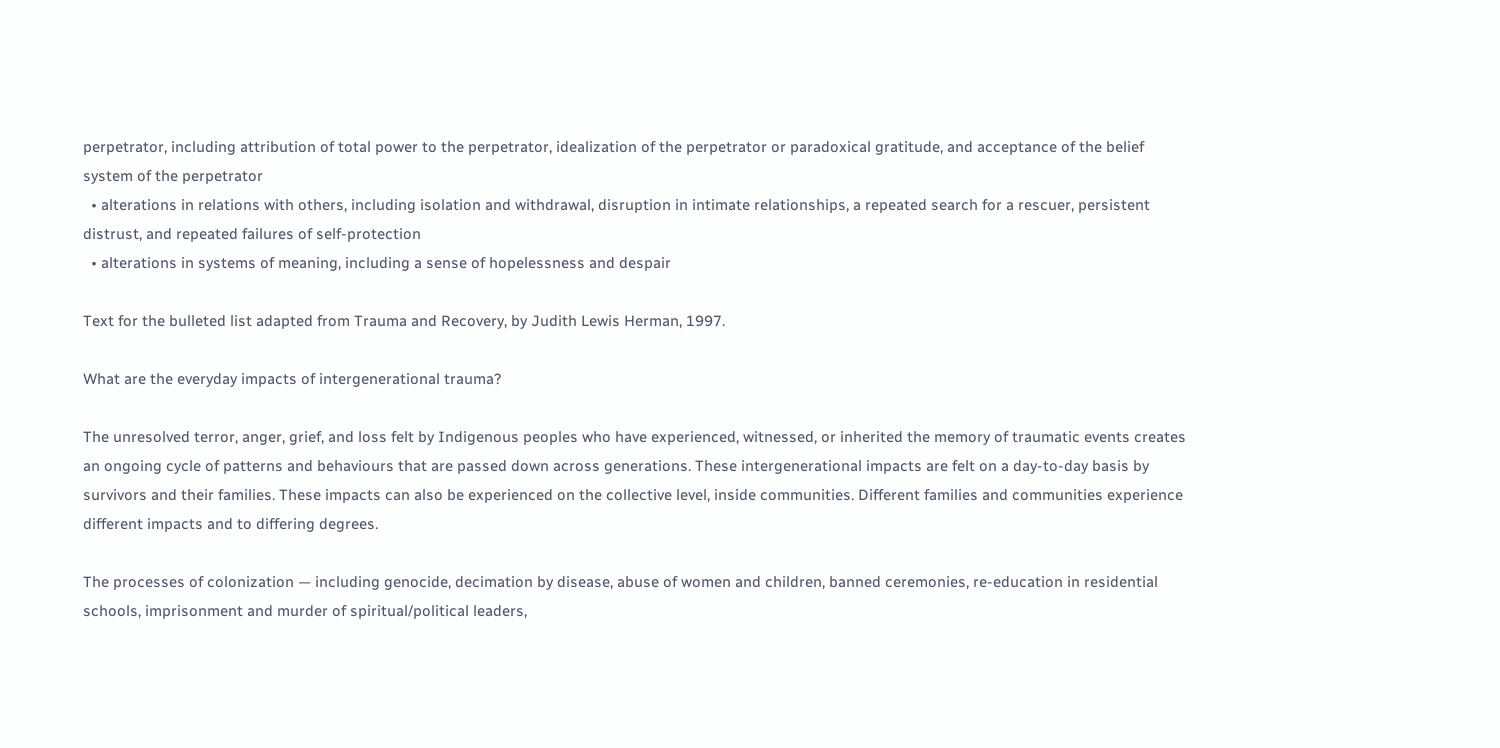perpetrator, including attribution of total power to the perpetrator, idealization of the perpetrator or paradoxical gratitude, and acceptance of the belief system of the perpetrator
  • alterations in relations with others, including isolation and withdrawal, disruption in intimate relationships, a repeated search for a rescuer, persistent distrust, and repeated failures of self-protection
  • alterations in systems of meaning, including a sense of hopelessness and despair

Text for the bulleted list adapted from Trauma and Recovery, by Judith Lewis Herman, 1997.

What are the everyday impacts of intergenerational trauma?

The unresolved terror, anger, grief, and loss felt by Indigenous peoples who have experienced, witnessed, or inherited the memory of traumatic events creates an ongoing cycle of patterns and behaviours that are passed down across generations. These intergenerational impacts are felt on a day-to-day basis by survivors and their families. These impacts can also be experienced on the collective level, inside communities. Different families and communities experience different impacts and to differing degrees.

The processes of colonization — including genocide, decimation by disease, abuse of women and children, banned ceremonies, re-education in residential schools, imprisonment and murder of spiritual/political leaders,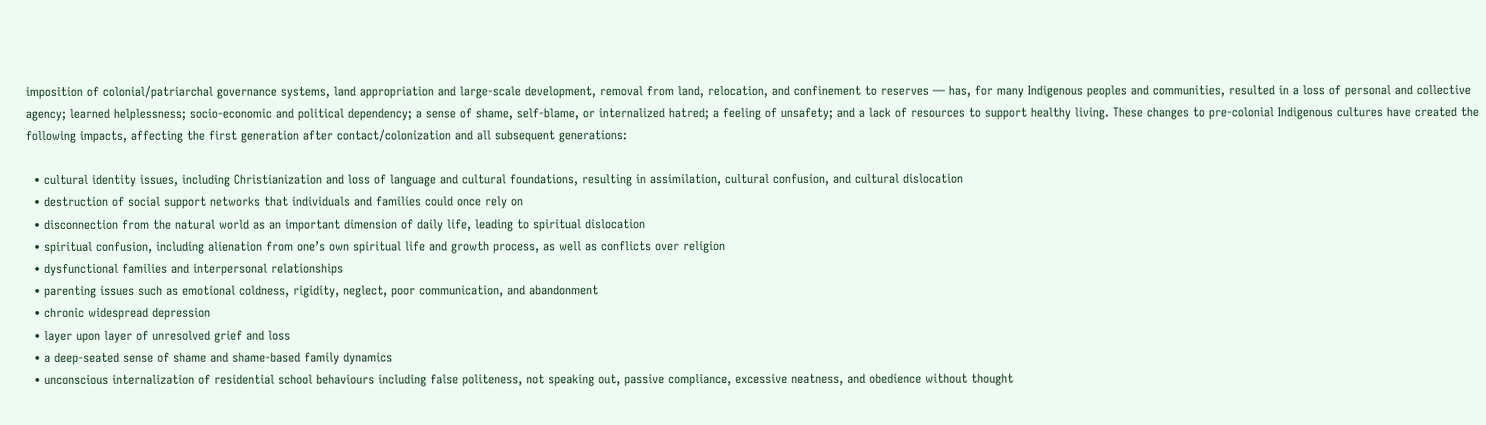imposition of colonial/patriarchal governance systems, land appropriation and large-scale development, removal from land, relocation, and confinement to reserves — has, for many Indigenous peoples and communities, resulted in a loss of personal and collective agency; learned helplessness; socio-economic and political dependency; a sense of shame, self-blame, or internalized hatred; a feeling of unsafety; and a lack of resources to support healthy living. These changes to pre-colonial Indigenous cultures have created the following impacts, affecting the first generation after contact/colonization and all subsequent generations:

  • cultural identity issues, including Christianization and loss of language and cultural foundations, resulting in assimilation, cultural confusion, and cultural dislocation
  • destruction of social support networks that individuals and families could once rely on
  • disconnection from the natural world as an important dimension of daily life, leading to spiritual dislocation
  • spiritual confusion, including alienation from one’s own spiritual life and growth process, as well as conflicts over religion
  • dysfunctional families and interpersonal relationships
  • parenting issues such as emotional coldness, rigidity, neglect, poor communication, and abandonment
  • chronic widespread depression
  • layer upon layer of unresolved grief and loss
  • a deep-seated sense of shame and shame-based family dynamics
  • unconscious internalization of residential school behaviours including false politeness, not speaking out, passive compliance, excessive neatness, and obedience without thought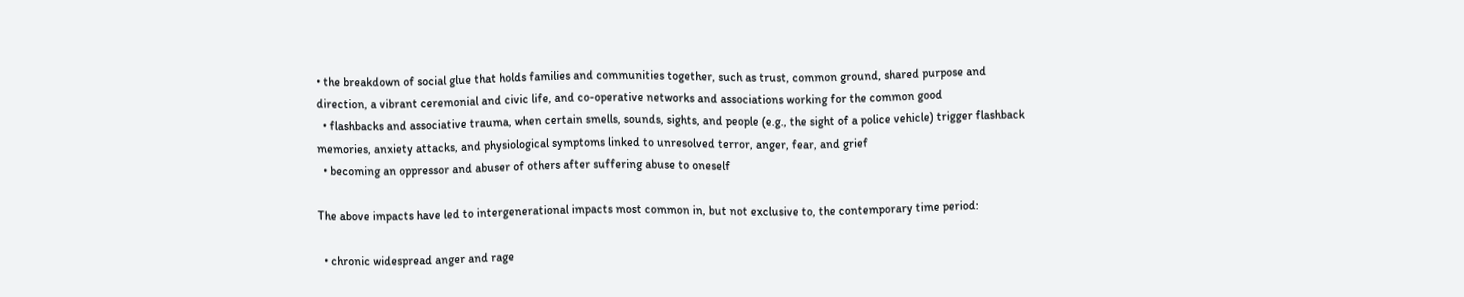• the breakdown of social glue that holds families and communities together, such as trust, common ground, shared purpose and direction, a vibrant ceremonial and civic life, and co-operative networks and associations working for the common good
  • flashbacks and associative trauma, when certain smells, sounds, sights, and people (e.g., the sight of a police vehicle) trigger flashback memories, anxiety attacks, and physiological symptoms linked to unresolved terror, anger, fear, and grief
  • becoming an oppressor and abuser of others after suffering abuse to oneself

The above impacts have led to intergenerational impacts most common in, but not exclusive to, the contemporary time period:

  • chronic widespread anger and rage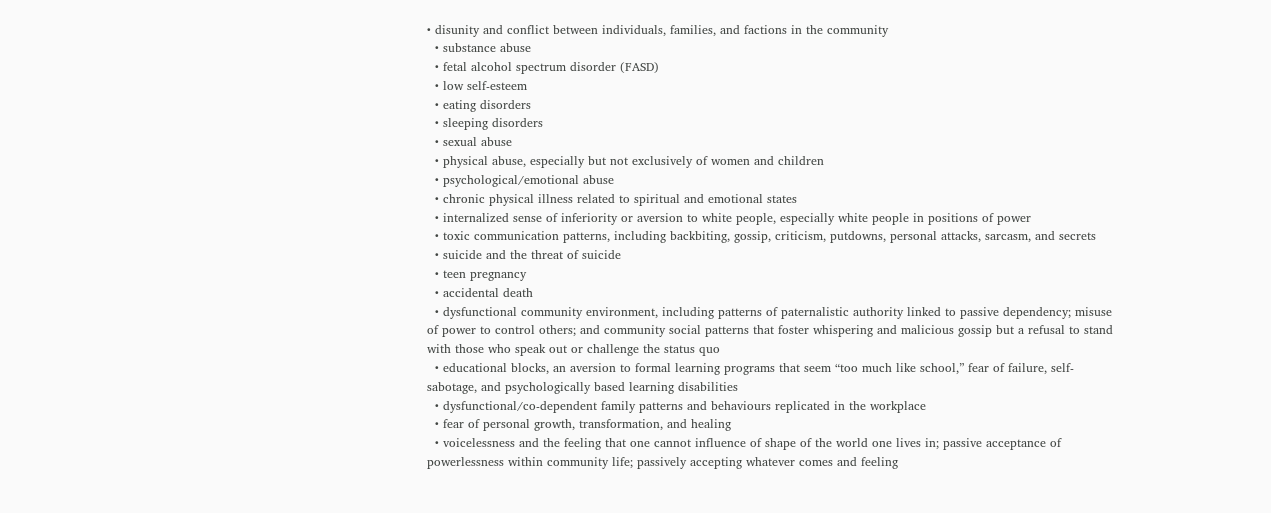• disunity and conflict between individuals, families, and factions in the community
  • substance abuse
  • fetal alcohol spectrum disorder (FASD)
  • low self-esteem
  • eating disorders
  • sleeping disorders
  • sexual abuse
  • physical abuse, especially but not exclusively of women and children
  • psychological/emotional abuse
  • chronic physical illness related to spiritual and emotional states
  • internalized sense of inferiority or aversion to white people, especially white people in positions of power
  • toxic communication patterns, including backbiting, gossip, criticism, putdowns, personal attacks, sarcasm, and secrets
  • suicide and the threat of suicide
  • teen pregnancy
  • accidental death
  • dysfunctional community environment, including patterns of paternalistic authority linked to passive dependency; misuse of power to control others; and community social patterns that foster whispering and malicious gossip but a refusal to stand with those who speak out or challenge the status quo
  • educational blocks, an aversion to formal learning programs that seem “too much like school,” fear of failure, self-sabotage, and psychologically based learning disabilities
  • dysfunctional/co-dependent family patterns and behaviours replicated in the workplace
  • fear of personal growth, transformation, and healing
  • voicelessness and the feeling that one cannot influence of shape of the world one lives in; passive acceptance of powerlessness within community life; passively accepting whatever comes and feeling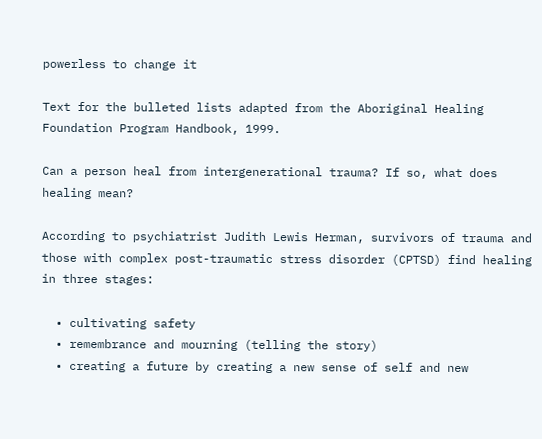powerless to change it

Text for the bulleted lists adapted from the Aboriginal Healing Foundation Program Handbook, 1999.

Can a person heal from intergenerational trauma? If so, what does healing mean?

According to psychiatrist Judith Lewis Herman, survivors of trauma and those with complex post-traumatic stress disorder (CPTSD) find healing in three stages:

  • cultivating safety
  • remembrance and mourning (telling the story)
  • creating a future by creating a new sense of self and new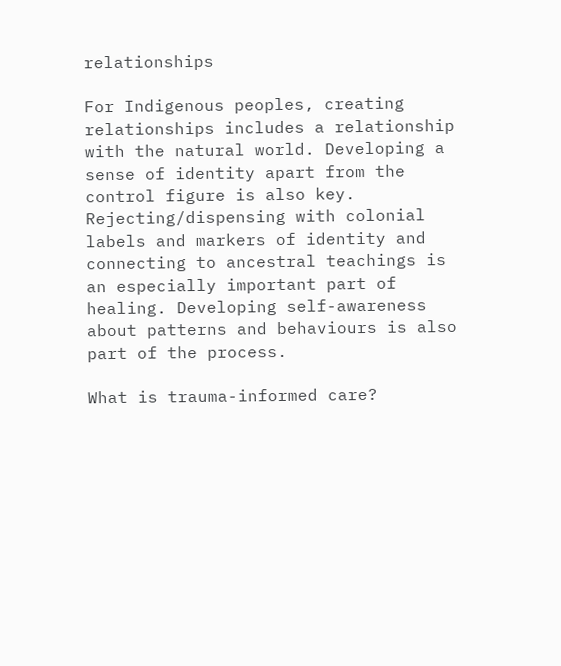relationships

For Indigenous peoples, creating relationships includes a relationship with the natural world. Developing a sense of identity apart from the control figure is also key. Rejecting/dispensing with colonial labels and markers of identity and connecting to ancestral teachings is an especially important part of healing. Developing self-awareness about patterns and behaviours is also part of the process.

What is trauma-informed care?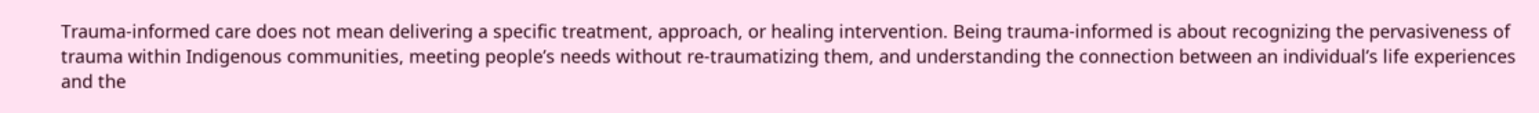Trauma-informed care does not mean delivering a specific treatment, approach, or healing intervention. Being trauma-informed is about recognizing the pervasiveness of trauma within Indigenous communities, meeting people’s needs without re-traumatizing them, and understanding the connection between an individual’s life experiences and the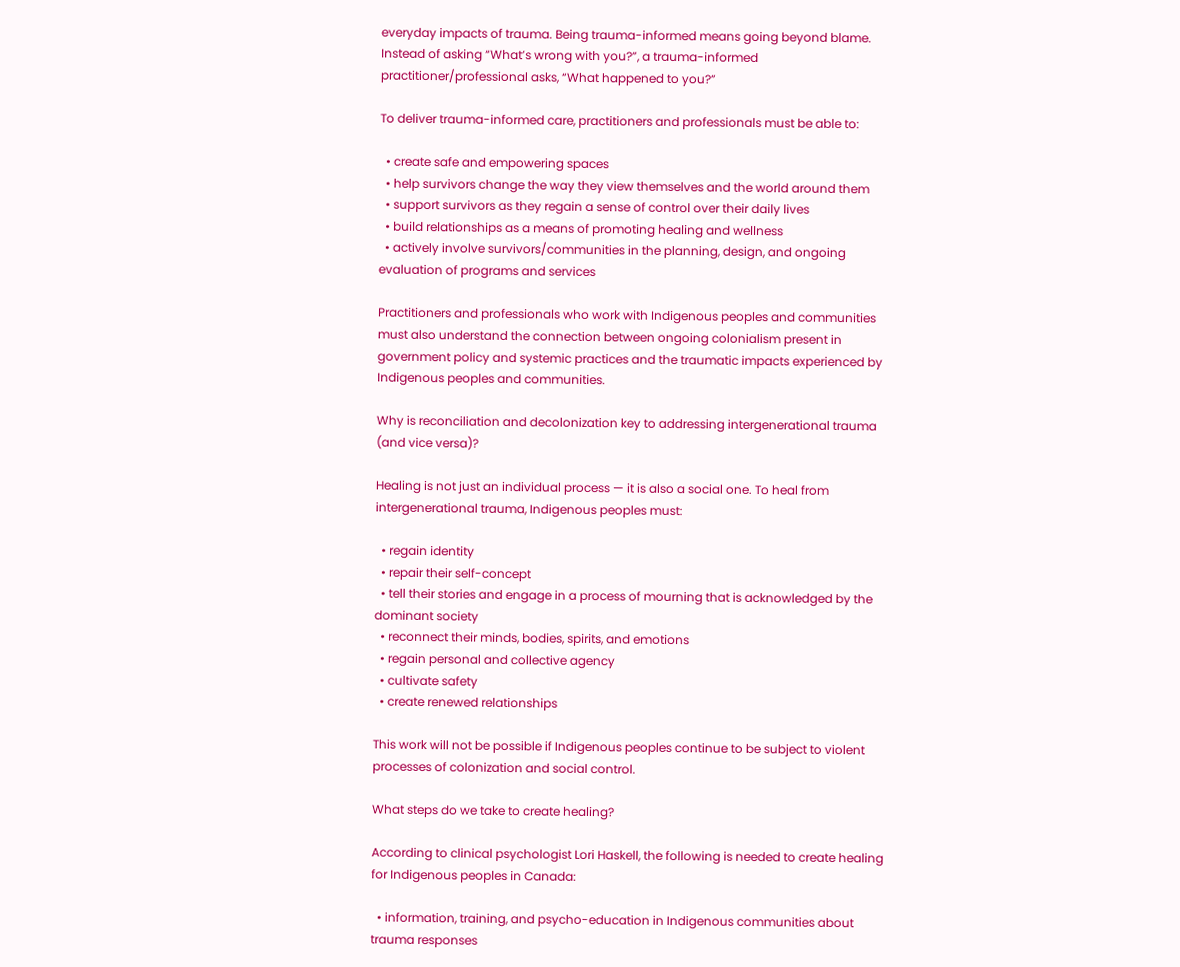everyday impacts of trauma. Being trauma-informed means going beyond blame. Instead of asking “What’s wrong with you?”, a trauma-informed practitioner/professional asks, “What happened to you?”

To deliver trauma-informed care, practitioners and professionals must be able to:

  • create safe and empowering spaces
  • help survivors change the way they view themselves and the world around them
  • support survivors as they regain a sense of control over their daily lives
  • build relationships as a means of promoting healing and wellness
  • actively involve survivors/communities in the planning, design, and ongoing evaluation of programs and services

Practitioners and professionals who work with Indigenous peoples and communities must also understand the connection between ongoing colonialism present in government policy and systemic practices and the traumatic impacts experienced by Indigenous peoples and communities.

Why is reconciliation and decolonization key to addressing intergenerational trauma (and vice versa)?

Healing is not just an individual process — it is also a social one. To heal from intergenerational trauma, Indigenous peoples must:

  • regain identity
  • repair their self-concept
  • tell their stories and engage in a process of mourning that is acknowledged by the dominant society
  • reconnect their minds, bodies, spirits, and emotions
  • regain personal and collective agency
  • cultivate safety
  • create renewed relationships

This work will not be possible if Indigenous peoples continue to be subject to violent processes of colonization and social control.

What steps do we take to create healing?

According to clinical psychologist Lori Haskell, the following is needed to create healing for Indigenous peoples in Canada:

  • information, training, and psycho-education in Indigenous communities about trauma responses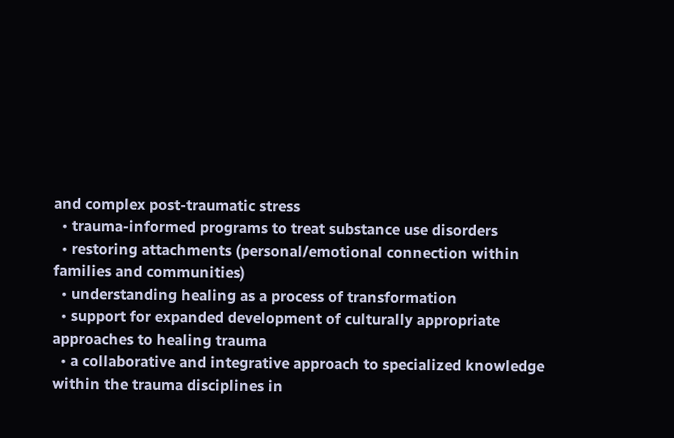and complex post-traumatic stress
  • trauma-informed programs to treat substance use disorders
  • restoring attachments (personal/emotional connection within families and communities)
  • understanding healing as a process of transformation
  • support for expanded development of culturally appropriate approaches to healing trauma
  • a collaborative and integrative approach to specialized knowledge within the trauma disciplines in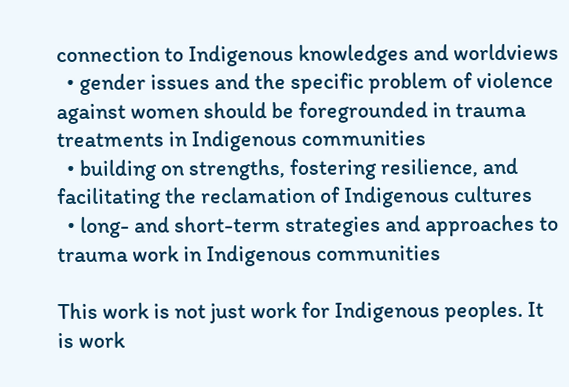connection to Indigenous knowledges and worldviews
  • gender issues and the specific problem of violence against women should be foregrounded in trauma treatments in Indigenous communities
  • building on strengths, fostering resilience, and facilitating the reclamation of Indigenous cultures
  • long- and short-term strategies and approaches to trauma work in Indigenous communities

This work is not just work for Indigenous peoples. It is work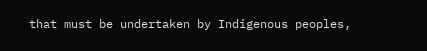that must be undertaken by Indigenous peoples,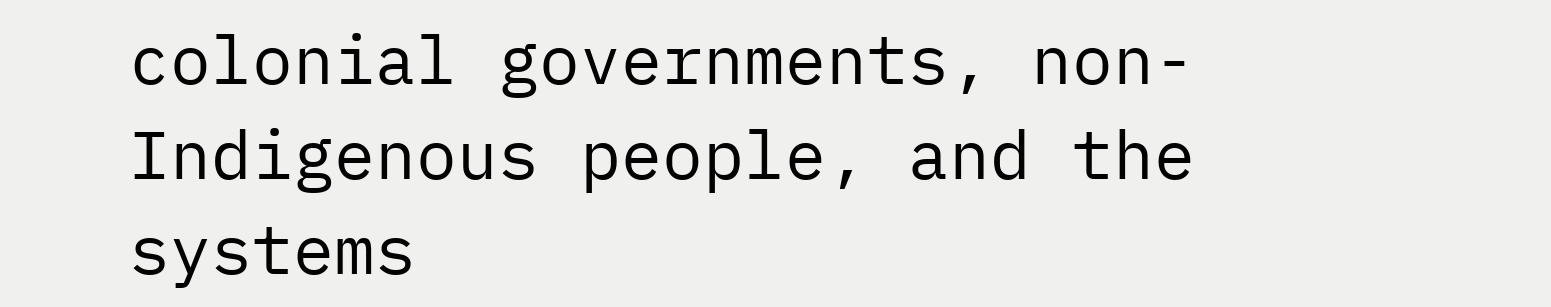colonial governments, non-Indigenous people, and the systems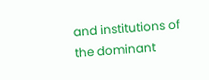and institutions of the dominant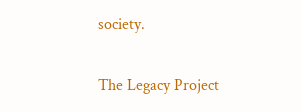society.

The Legacy Project